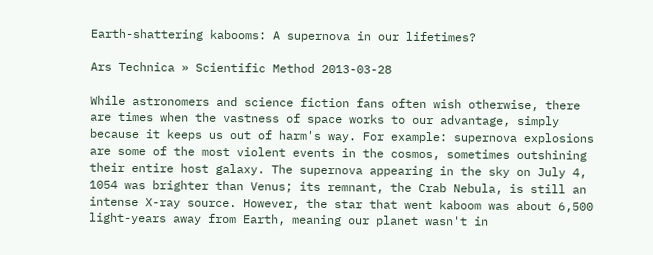Earth-shattering kabooms: A supernova in our lifetimes?

Ars Technica » Scientific Method 2013-03-28

While astronomers and science fiction fans often wish otherwise, there are times when the vastness of space works to our advantage, simply because it keeps us out of harm's way. For example: supernova explosions are some of the most violent events in the cosmos, sometimes outshining their entire host galaxy. The supernova appearing in the sky on July 4, 1054 was brighter than Venus; its remnant, the Crab Nebula, is still an intense X-ray source. However, the star that went kaboom was about 6,500 light-years away from Earth, meaning our planet wasn't in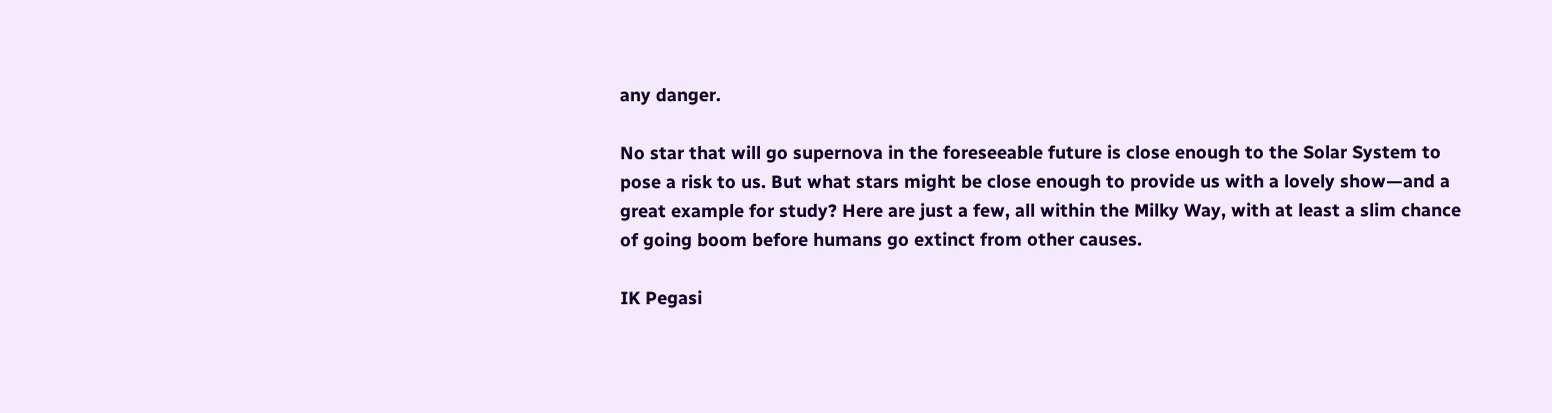any danger.

No star that will go supernova in the foreseeable future is close enough to the Solar System to pose a risk to us. But what stars might be close enough to provide us with a lovely show—and a great example for study? Here are just a few, all within the Milky Way, with at least a slim chance of going boom before humans go extinct from other causes.

IK Pegasi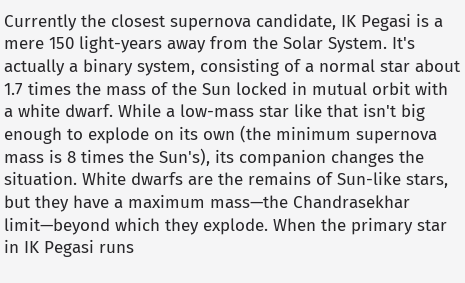Currently the closest supernova candidate, IK Pegasi is a mere 150 light-years away from the Solar System. It's actually a binary system, consisting of a normal star about 1.7 times the mass of the Sun locked in mutual orbit with a white dwarf. While a low-mass star like that isn't big enough to explode on its own (the minimum supernova mass is 8 times the Sun's), its companion changes the situation. White dwarfs are the remains of Sun-like stars, but they have a maximum mass—the Chandrasekhar limit—beyond which they explode. When the primary star in IK Pegasi runs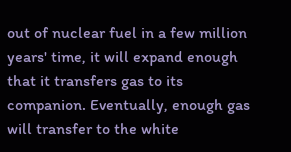out of nuclear fuel in a few million years' time, it will expand enough that it transfers gas to its companion. Eventually, enough gas will transfer to the white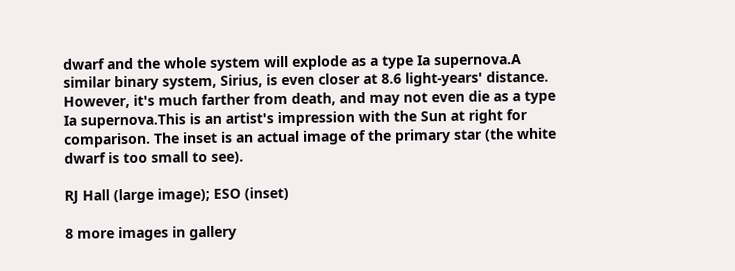dwarf and the whole system will explode as a type Ia supernova.A similar binary system, Sirius, is even closer at 8.6 light-years' distance. However, it's much farther from death, and may not even die as a type Ia supernova.This is an artist's impression with the Sun at right for comparison. The inset is an actual image of the primary star (the white dwarf is too small to see).

RJ Hall (large image); ESO (inset)

8 more images in gallery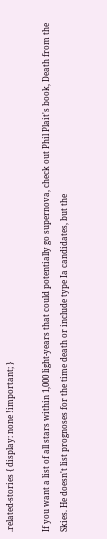.related-stories { display: none !important; }

If you want a list of all stars within 1,000 light-years that could potentially go supernova, check out Phil Plait's book, Death from the Skies. He doesn't list prognoses for the time death or include type Ia candidates, but the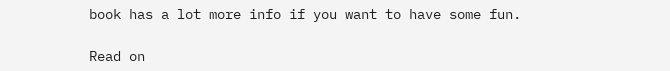book has a lot more info if you want to have some fun.

Read on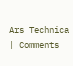Ars Technica | Comments